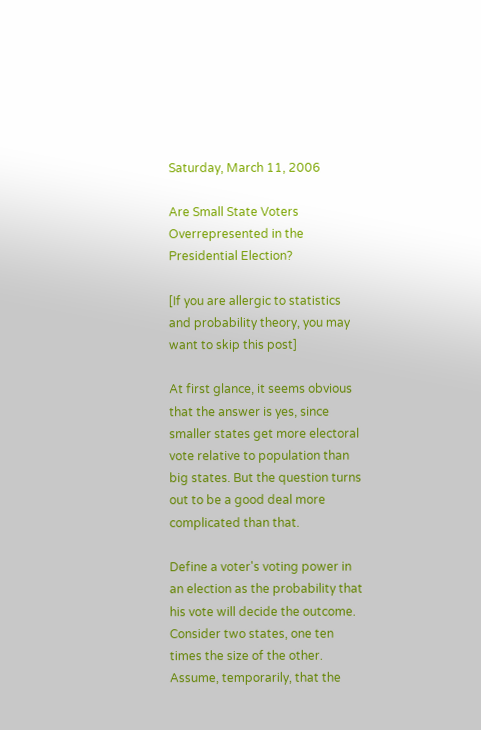Saturday, March 11, 2006

Are Small State Voters Overrepresented in the Presidential Election?

[If you are allergic to statistics and probability theory, you may want to skip this post]

At first glance, it seems obvious that the answer is yes, since smaller states get more electoral vote relative to population than big states. But the question turns out to be a good deal more complicated than that.

Define a voter's voting power in an election as the probability that his vote will decide the outcome. Consider two states, one ten times the size of the other. Assume, temporarily, that the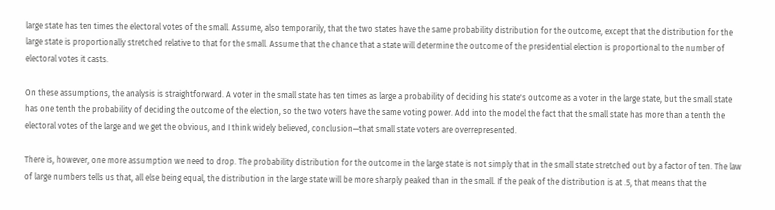large state has ten times the electoral votes of the small. Assume, also temporarily, that the two states have the same probability distribution for the outcome, except that the distribution for the large state is proportionally stretched relative to that for the small. Assume that the chance that a state will determine the outcome of the presidential election is proportional to the number of electoral votes it casts.

On these assumptions, the analysis is straightforward. A voter in the small state has ten times as large a probability of deciding his state's outcome as a voter in the large state, but the small state has one tenth the probability of deciding the outcome of the election, so the two voters have the same voting power. Add into the model the fact that the small state has more than a tenth the electoral votes of the large and we get the obvious, and I think widely believed, conclusion—that small state voters are overrepresented.

There is, however, one more assumption we need to drop. The probability distribution for the outcome in the large state is not simply that in the small state stretched out by a factor of ten. The law of large numbers tells us that, all else being equal, the distribution in the large state will be more sharply peaked than in the small. If the peak of the distribution is at .5, that means that the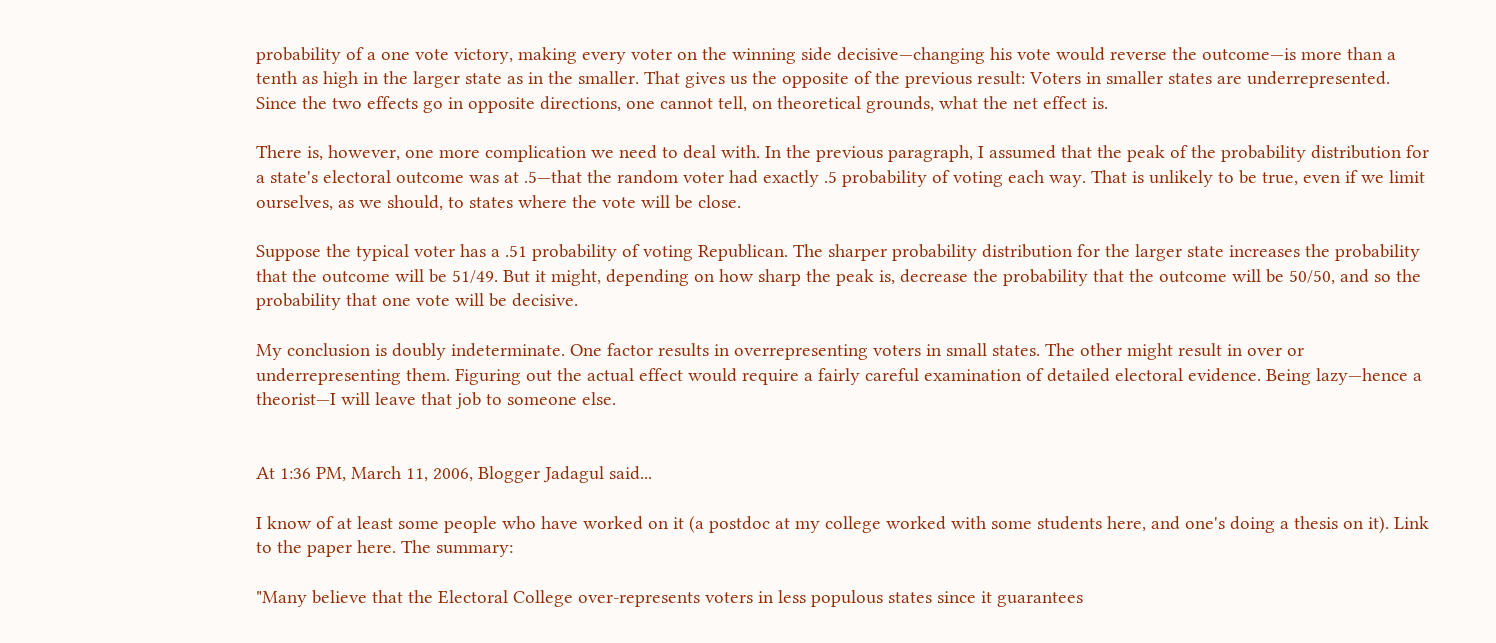probability of a one vote victory, making every voter on the winning side decisive—changing his vote would reverse the outcome—is more than a tenth as high in the larger state as in the smaller. That gives us the opposite of the previous result: Voters in smaller states are underrepresented. Since the two effects go in opposite directions, one cannot tell, on theoretical grounds, what the net effect is.

There is, however, one more complication we need to deal with. In the previous paragraph, I assumed that the peak of the probability distribution for a state's electoral outcome was at .5—that the random voter had exactly .5 probability of voting each way. That is unlikely to be true, even if we limit ourselves, as we should, to states where the vote will be close.

Suppose the typical voter has a .51 probability of voting Republican. The sharper probability distribution for the larger state increases the probability that the outcome will be 51/49. But it might, depending on how sharp the peak is, decrease the probability that the outcome will be 50/50, and so the probability that one vote will be decisive.

My conclusion is doubly indeterminate. One factor results in overrepresenting voters in small states. The other might result in over or underrepresenting them. Figuring out the actual effect would require a fairly careful examination of detailed electoral evidence. Being lazy—hence a theorist—I will leave that job to someone else.


At 1:36 PM, March 11, 2006, Blogger Jadagul said...

I know of at least some people who have worked on it (a postdoc at my college worked with some students here, and one's doing a thesis on it). Link to the paper here. The summary:

"Many believe that the Electoral College over-represents voters in less populous states since it guarantees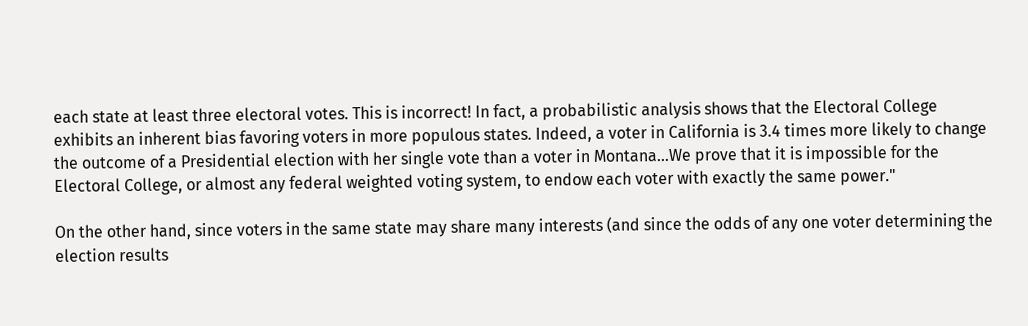each state at least three electoral votes. This is incorrect! In fact, a probabilistic analysis shows that the Electoral College exhibits an inherent bias favoring voters in more populous states. Indeed, a voter in California is 3.4 times more likely to change the outcome of a Presidential election with her single vote than a voter in Montana...We prove that it is impossible for the Electoral College, or almost any federal weighted voting system, to endow each voter with exactly the same power."

On the other hand, since voters in the same state may share many interests (and since the odds of any one voter determining the election results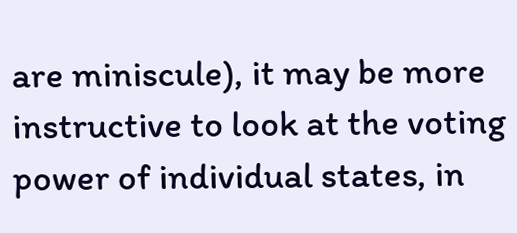are miniscule), it may be more instructive to look at the voting power of individual states, in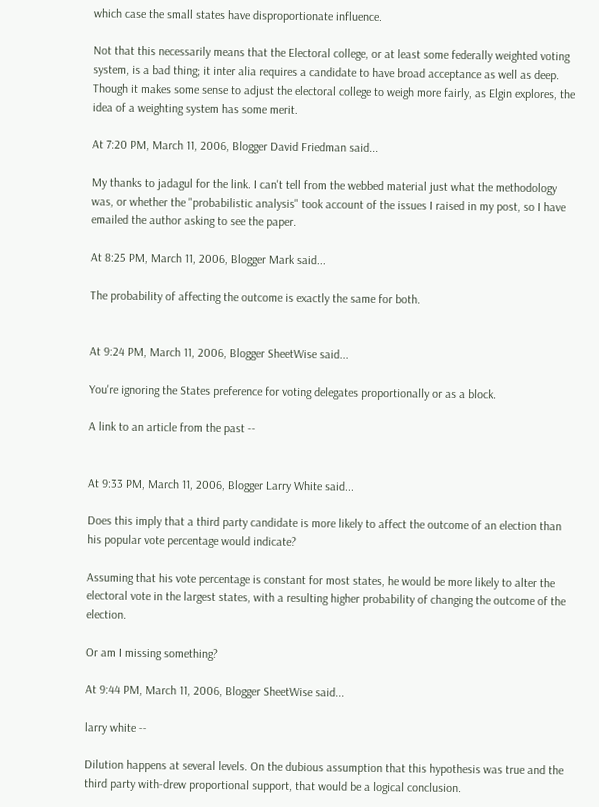which case the small states have disproportionate influence.

Not that this necessarily means that the Electoral college, or at least some federally weighted voting system, is a bad thing; it inter alia requires a candidate to have broad acceptance as well as deep. Though it makes some sense to adjust the electoral college to weigh more fairly, as Elgin explores, the idea of a weighting system has some merit.

At 7:20 PM, March 11, 2006, Blogger David Friedman said...

My thanks to jadagul for the link. I can't tell from the webbed material just what the methodology was, or whether the "probabilistic analysis" took account of the issues I raised in my post, so I have emailed the author asking to see the paper.

At 8:25 PM, March 11, 2006, Blogger Mark said...

The probability of affecting the outcome is exactly the same for both.


At 9:24 PM, March 11, 2006, Blogger SheetWise said...

You're ignoring the States preference for voting delegates proportionally or as a block.

A link to an article from the past --


At 9:33 PM, March 11, 2006, Blogger Larry White said...

Does this imply that a third party candidate is more likely to affect the outcome of an election than his popular vote percentage would indicate?

Assuming that his vote percentage is constant for most states, he would be more likely to alter the electoral vote in the largest states, with a resulting higher probability of changing the outcome of the election.

Or am I missing something?

At 9:44 PM, March 11, 2006, Blogger SheetWise said...

larry white --

Dilution happens at several levels. On the dubious assumption that this hypothesis was true and the third party with-drew proportional support, that would be a logical conclusion.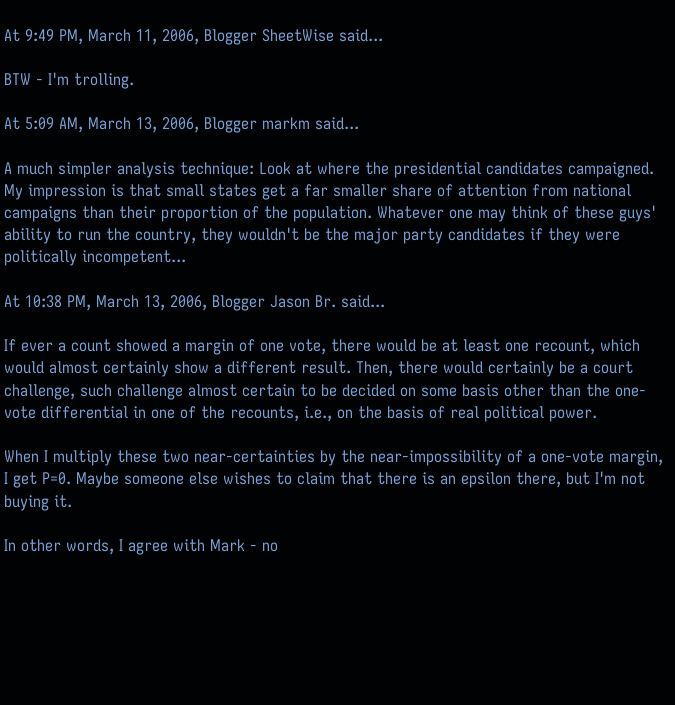At 9:49 PM, March 11, 2006, Blogger SheetWise said...

BTW - I'm trolling.

At 5:09 AM, March 13, 2006, Blogger markm said...

A much simpler analysis technique: Look at where the presidential candidates campaigned. My impression is that small states get a far smaller share of attention from national campaigns than their proportion of the population. Whatever one may think of these guys' ability to run the country, they wouldn't be the major party candidates if they were politically incompetent...

At 10:38 PM, March 13, 2006, Blogger Jason Br. said...

If ever a count showed a margin of one vote, there would be at least one recount, which would almost certainly show a different result. Then, there would certainly be a court challenge, such challenge almost certain to be decided on some basis other than the one-vote differential in one of the recounts, i.e., on the basis of real political power.

When I multiply these two near-certainties by the near-impossibility of a one-vote margin, I get P=0. Maybe someone else wishes to claim that there is an epsilon there, but I'm not buying it.

In other words, I agree with Mark - no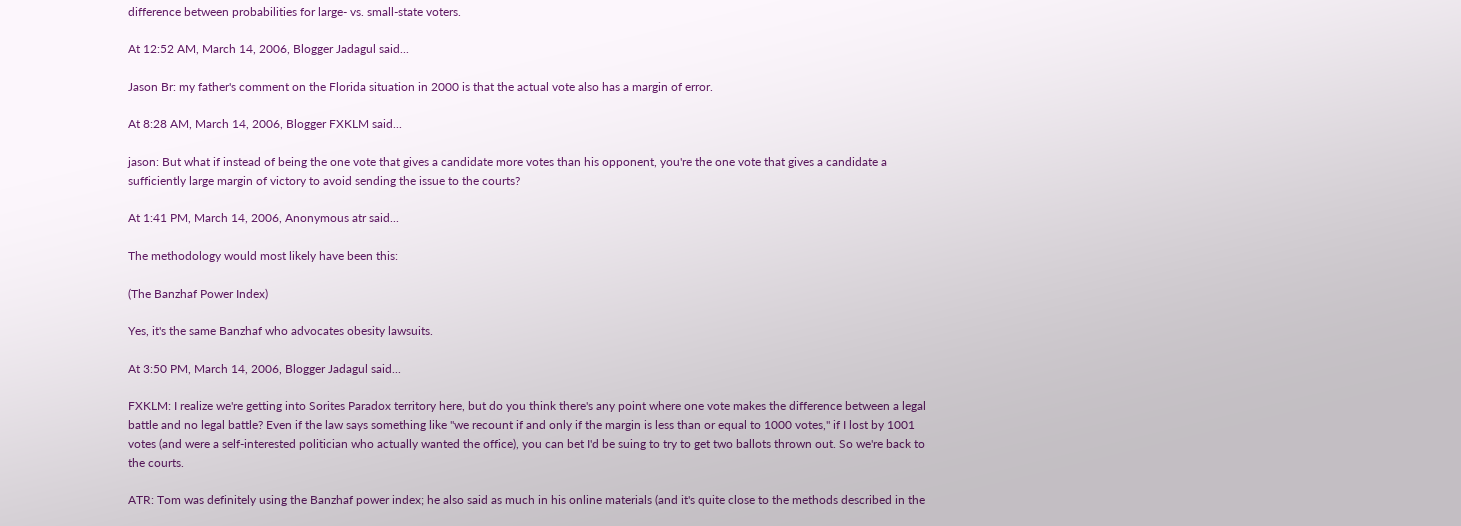difference between probabilities for large- vs. small-state voters.

At 12:52 AM, March 14, 2006, Blogger Jadagul said...

Jason Br: my father's comment on the Florida situation in 2000 is that the actual vote also has a margin of error.

At 8:28 AM, March 14, 2006, Blogger FXKLM said...

jason: But what if instead of being the one vote that gives a candidate more votes than his opponent, you're the one vote that gives a candidate a sufficiently large margin of victory to avoid sending the issue to the courts?

At 1:41 PM, March 14, 2006, Anonymous atr said...

The methodology would most likely have been this:

(The Banzhaf Power Index)

Yes, it's the same Banzhaf who advocates obesity lawsuits.

At 3:50 PM, March 14, 2006, Blogger Jadagul said...

FXKLM: I realize we're getting into Sorites Paradox territory here, but do you think there's any point where one vote makes the difference between a legal battle and no legal battle? Even if the law says something like "we recount if and only if the margin is less than or equal to 1000 votes," if I lost by 1001 votes (and were a self-interested politician who actually wanted the office), you can bet I'd be suing to try to get two ballots thrown out. So we're back to the courts.

ATR: Tom was definitely using the Banzhaf power index; he also said as much in his online materials (and it's quite close to the methods described in the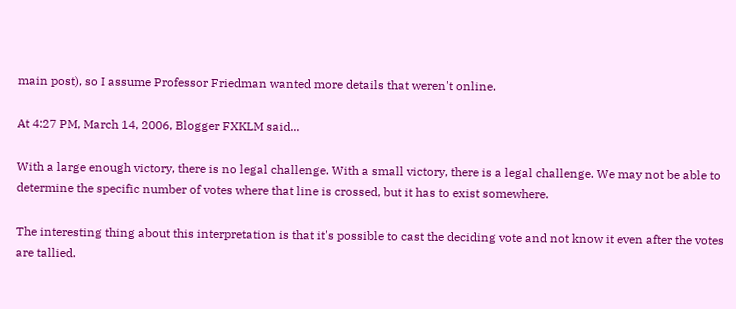main post), so I assume Professor Friedman wanted more details that weren't online.

At 4:27 PM, March 14, 2006, Blogger FXKLM said...

With a large enough victory, there is no legal challenge. With a small victory, there is a legal challenge. We may not be able to determine the specific number of votes where that line is crossed, but it has to exist somewhere.

The interesting thing about this interpretation is that it's possible to cast the deciding vote and not know it even after the votes are tallied.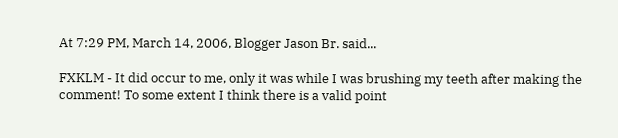At 7:29 PM, March 14, 2006, Blogger Jason Br. said...

FXKLM - It did occur to me, only it was while I was brushing my teeth after making the comment! To some extent I think there is a valid point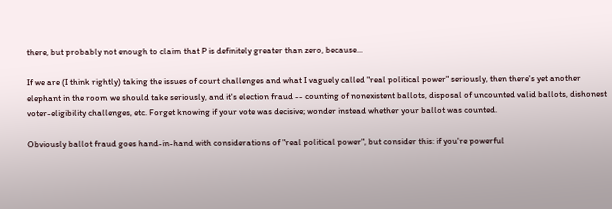there, but probably not enough to claim that P is definitely greater than zero, because...

If we are (I think rightly) taking the issues of court challenges and what I vaguely called "real political power" seriously, then there's yet another elephant in the room we should take seriously, and it's election fraud -- counting of nonexistent ballots, disposal of uncounted valid ballots, dishonest voter-eligibility challenges, etc. Forget knowing if your vote was decisive; wonder instead whether your ballot was counted.

Obviously ballot fraud goes hand-in-hand with considerations of "real political power", but consider this: if you're powerful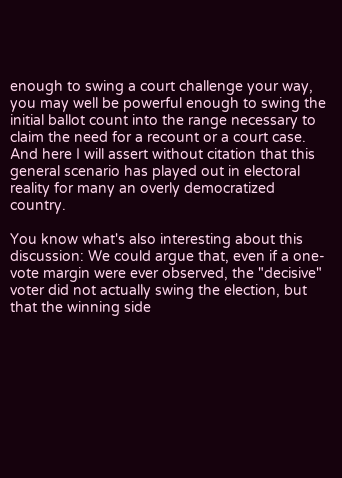enough to swing a court challenge your way, you may well be powerful enough to swing the initial ballot count into the range necessary to claim the need for a recount or a court case. And here I will assert without citation that this general scenario has played out in electoral reality for many an overly democratized country.

You know what's also interesting about this discussion: We could argue that, even if a one-vote margin were ever observed, the "decisive" voter did not actually swing the election, but that the winning side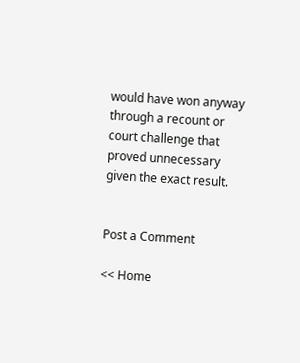would have won anyway through a recount or court challenge that proved unnecessary given the exact result.


Post a Comment

<< Home